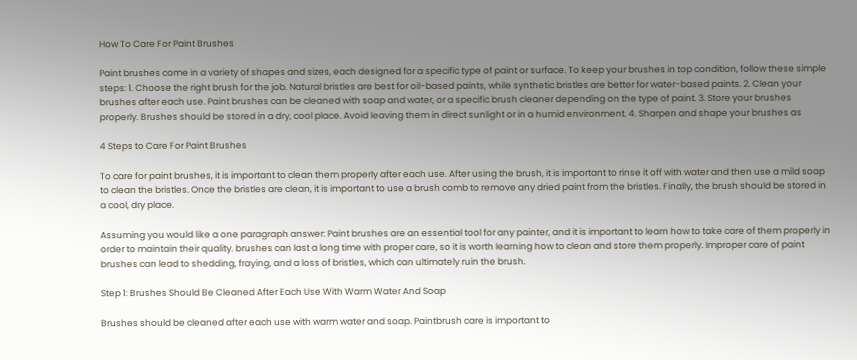How To Care For Paint Brushes

Paint brushes come in a variety of shapes and sizes, each designed for a specific type of paint or surface. To keep your brushes in top condition, follow these simple steps: 1. Choose the right brush for the job. Natural bristles are best for oil-based paints, while synthetic bristles are better for water-based paints. 2. Clean your brushes after each use. Paint brushes can be cleaned with soap and water, or a specific brush cleaner depending on the type of paint. 3. Store your brushes properly. Brushes should be stored in a dry, cool place. Avoid leaving them in direct sunlight or in a humid environment. 4. Sharpen and shape your brushes as

4 Steps to Care For Paint Brushes

To care for paint brushes, it is important to clean them properly after each use. After using the brush, it is important to rinse it off with water and then use a mild soap to clean the bristles. Once the bristles are clean, it is important to use a brush comb to remove any dried paint from the bristles. Finally, the brush should be stored in a cool, dry place.

Assuming you would like a one paragraph answer: Paint brushes are an essential tool for any painter, and it is important to learn how to take care of them properly in order to maintain their quality. brushes can last a long time with proper care, so it is worth learning how to clean and store them properly. Improper care of paint brushes can lead to shedding, fraying, and a loss of bristles, which can ultimately ruin the brush.

Step 1: Brushes Should Be Cleaned After Each Use With Warm Water And Soap

Brushes should be cleaned after each use with warm water and soap. Paintbrush care is important to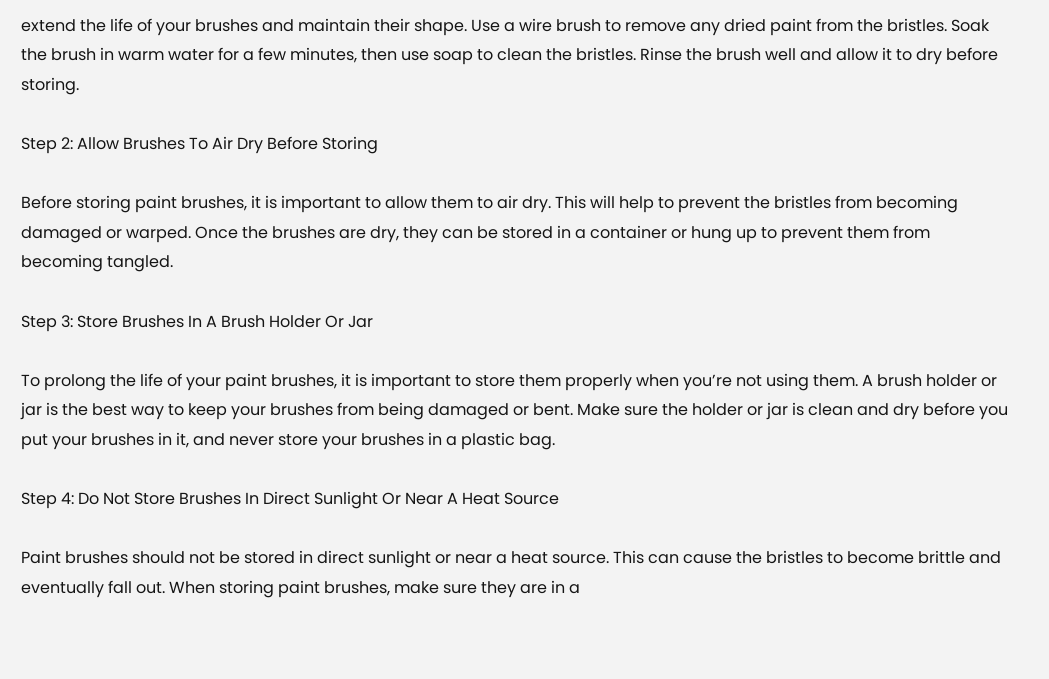extend the life of your brushes and maintain their shape. Use a wire brush to remove any dried paint from the bristles. Soak the brush in warm water for a few minutes, then use soap to clean the bristles. Rinse the brush well and allow it to dry before storing.

Step 2: Allow Brushes To Air Dry Before Storing

Before storing paint brushes, it is important to allow them to air dry. This will help to prevent the bristles from becoming damaged or warped. Once the brushes are dry, they can be stored in a container or hung up to prevent them from becoming tangled.

Step 3: Store Brushes In A Brush Holder Or Jar

To prolong the life of your paint brushes, it is important to store them properly when you’re not using them. A brush holder or jar is the best way to keep your brushes from being damaged or bent. Make sure the holder or jar is clean and dry before you put your brushes in it, and never store your brushes in a plastic bag.

Step 4: Do Not Store Brushes In Direct Sunlight Or Near A Heat Source

Paint brushes should not be stored in direct sunlight or near a heat source. This can cause the bristles to become brittle and eventually fall out. When storing paint brushes, make sure they are in a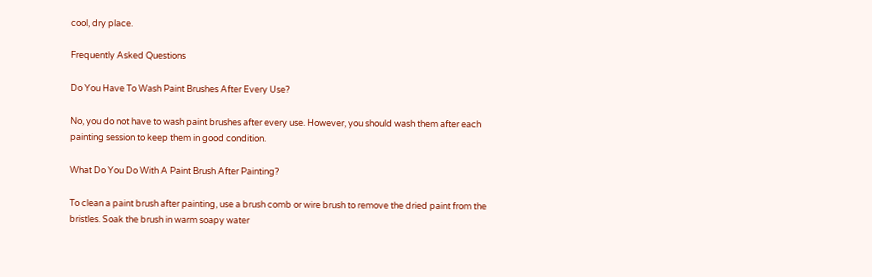cool, dry place.

Frequently Asked Questions

Do You Have To Wash Paint Brushes After Every Use?

No, you do not have to wash paint brushes after every use. However, you should wash them after each painting session to keep them in good condition.

What Do You Do With A Paint Brush After Painting?

To clean a paint brush after painting, use a brush comb or wire brush to remove the dried paint from the bristles. Soak the brush in warm soapy water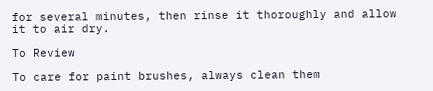for several minutes, then rinse it thoroughly and allow it to air dry.

To Review

To care for paint brushes, always clean them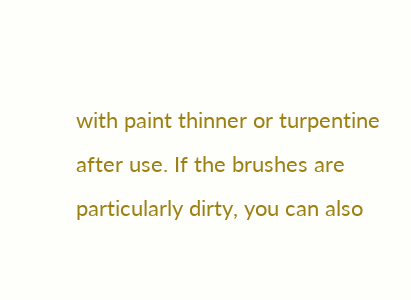with paint thinner or turpentine after use. If the brushes are particularly dirty, you can also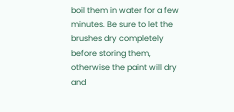boil them in water for a few minutes. Be sure to let the brushes dry completely before storing them, otherwise the paint will dry and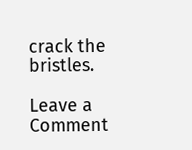crack the bristles.

Leave a Comment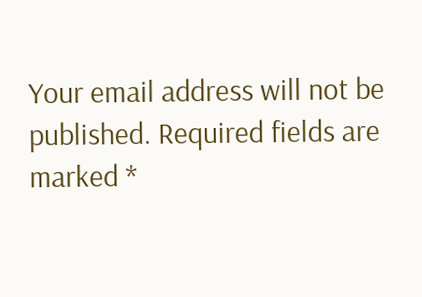Your email address will not be published. Required fields are marked *